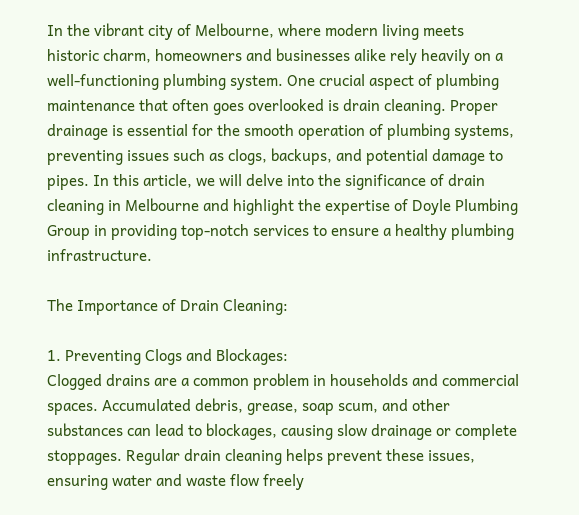In the vibrant city of Melbourne, where modern living meets historic charm, homeowners and businesses alike rely heavily on a well-functioning plumbing system. One crucial aspect of plumbing maintenance that often goes overlooked is drain cleaning. Proper drainage is essential for the smooth operation of plumbing systems, preventing issues such as clogs, backups, and potential damage to pipes. In this article, we will delve into the significance of drain cleaning in Melbourne and highlight the expertise of Doyle Plumbing Group in providing top-notch services to ensure a healthy plumbing infrastructure.

The Importance of Drain Cleaning:

1. Preventing Clogs and Blockages:
Clogged drains are a common problem in households and commercial spaces. Accumulated debris, grease, soap scum, and other substances can lead to blockages, causing slow drainage or complete stoppages. Regular drain cleaning helps prevent these issues, ensuring water and waste flow freely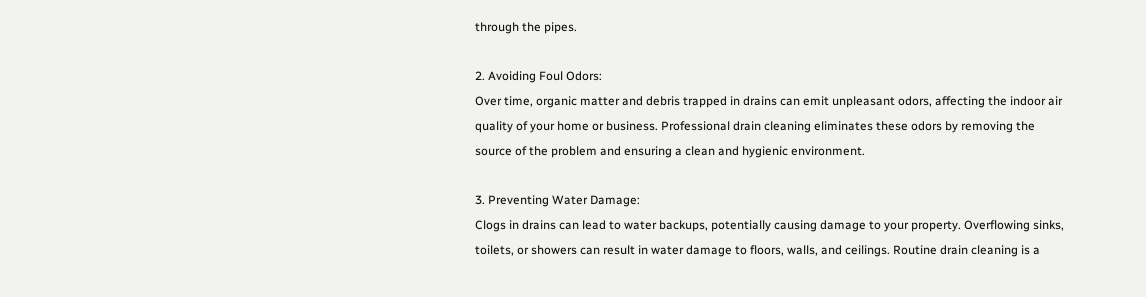through the pipes.

2. Avoiding Foul Odors:
Over time, organic matter and debris trapped in drains can emit unpleasant odors, affecting the indoor air quality of your home or business. Professional drain cleaning eliminates these odors by removing the source of the problem and ensuring a clean and hygienic environment.

3. Preventing Water Damage:
Clogs in drains can lead to water backups, potentially causing damage to your property. Overflowing sinks, toilets, or showers can result in water damage to floors, walls, and ceilings. Routine drain cleaning is a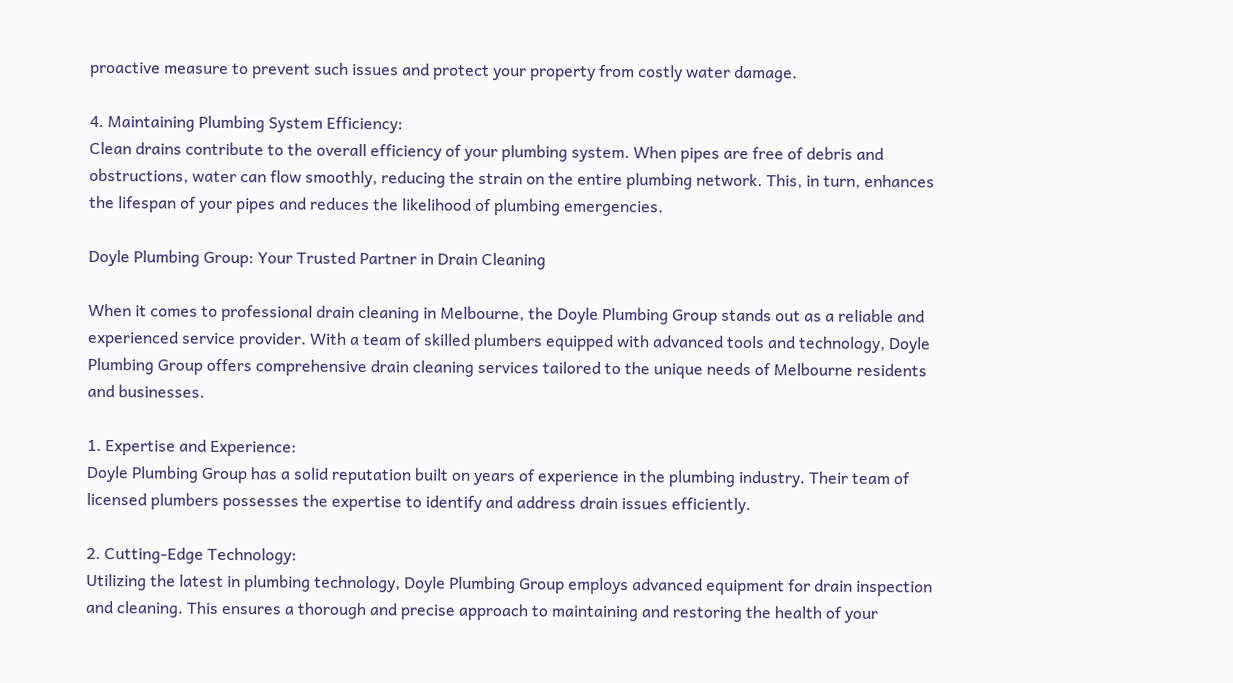proactive measure to prevent such issues and protect your property from costly water damage.

4. Maintaining Plumbing System Efficiency:
Clean drains contribute to the overall efficiency of your plumbing system. When pipes are free of debris and obstructions, water can flow smoothly, reducing the strain on the entire plumbing network. This, in turn, enhances the lifespan of your pipes and reduces the likelihood of plumbing emergencies.

Doyle Plumbing Group: Your Trusted Partner in Drain Cleaning

When it comes to professional drain cleaning in Melbourne, the Doyle Plumbing Group stands out as a reliable and experienced service provider. With a team of skilled plumbers equipped with advanced tools and technology, Doyle Plumbing Group offers comprehensive drain cleaning services tailored to the unique needs of Melbourne residents and businesses.

1. Expertise and Experience:
Doyle Plumbing Group has a solid reputation built on years of experience in the plumbing industry. Their team of licensed plumbers possesses the expertise to identify and address drain issues efficiently.

2. Cutting-Edge Technology:
Utilizing the latest in plumbing technology, Doyle Plumbing Group employs advanced equipment for drain inspection and cleaning. This ensures a thorough and precise approach to maintaining and restoring the health of your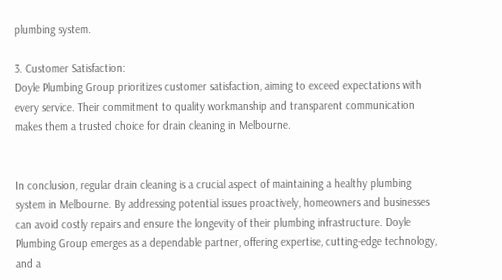plumbing system.

3. Customer Satisfaction:
Doyle Plumbing Group prioritizes customer satisfaction, aiming to exceed expectations with every service. Their commitment to quality workmanship and transparent communication makes them a trusted choice for drain cleaning in Melbourne.


In conclusion, regular drain cleaning is a crucial aspect of maintaining a healthy plumbing system in Melbourne. By addressing potential issues proactively, homeowners and businesses can avoid costly repairs and ensure the longevity of their plumbing infrastructure. Doyle Plumbing Group emerges as a dependable partner, offering expertise, cutting-edge technology, and a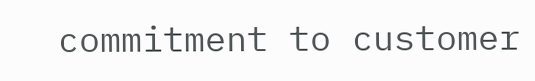commitment to customer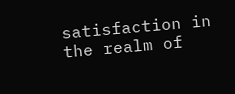satisfaction in the realm of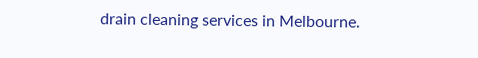drain cleaning services in Melbourne.